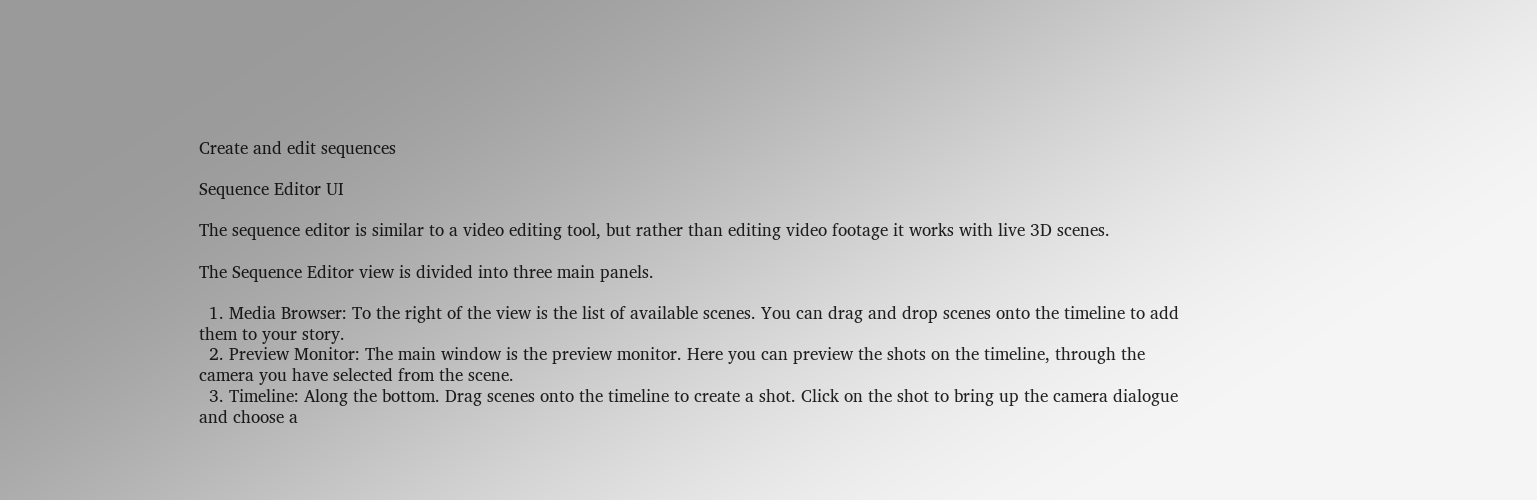Create and edit sequences

Sequence Editor UI

The sequence editor is similar to a video editing tool, but rather than editing video footage it works with live 3D scenes.

The Sequence Editor view is divided into three main panels.

  1. Media Browser: To the right of the view is the list of available scenes. You can drag and drop scenes onto the timeline to add them to your story.
  2. Preview Monitor: The main window is the preview monitor. Here you can preview the shots on the timeline, through the camera you have selected from the scene.
  3. Timeline: Along the bottom. Drag scenes onto the timeline to create a shot. Click on the shot to bring up the camera dialogue and choose a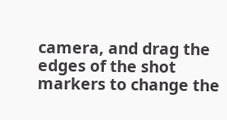camera, and drag the edges of the shot markers to change the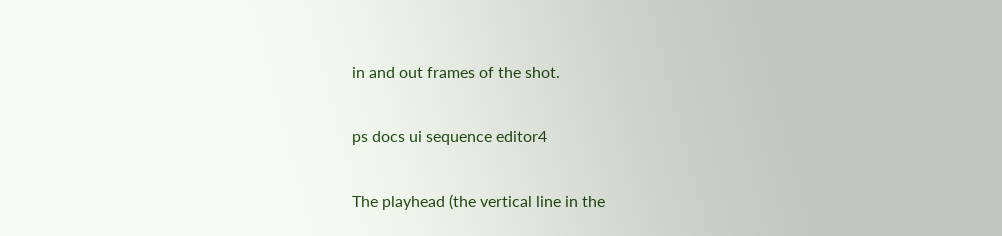in and out frames of the shot.

ps docs ui sequence editor4

The playhead (the vertical line in the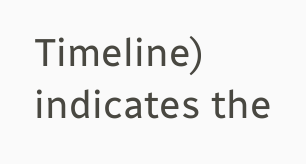Timeline) indicates the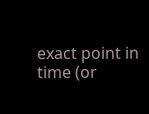exact point in time (or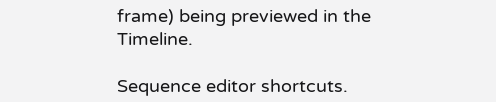frame) being previewed in the Timeline.

Sequence editor shortcuts.